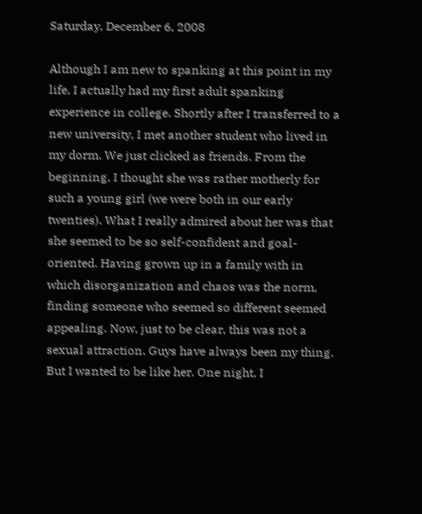Saturday, December 6, 2008

Although I am new to spanking at this point in my life, I actually had my first adult spanking experience in college. Shortly after I transferred to a new university, I met another student who lived in my dorm. We just clicked as friends. From the beginning, I thought she was rather motherly for such a young girl (we were both in our early twenties). What I really admired about her was that she seemed to be so self-confident and goal-oriented. Having grown up in a family with in which disorganization and chaos was the norm, finding someone who seemed so different seemed appealing. Now, just to be clear, this was not a sexual attraction. Guys have always been my thing. But I wanted to be like her. One night, I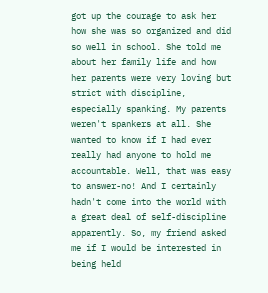got up the courage to ask her how she was so organized and did so well in school. She told me about her family life and how her parents were very loving but strict with discipline, especially spanking. My parents weren't spankers at all. She wanted to know if I had ever really had anyone to hold me accountable. Well, that was easy to answer-no! And I certainly hadn't come into the world with a great deal of self-discipline apparently. So, my friend asked me if I would be interested in being held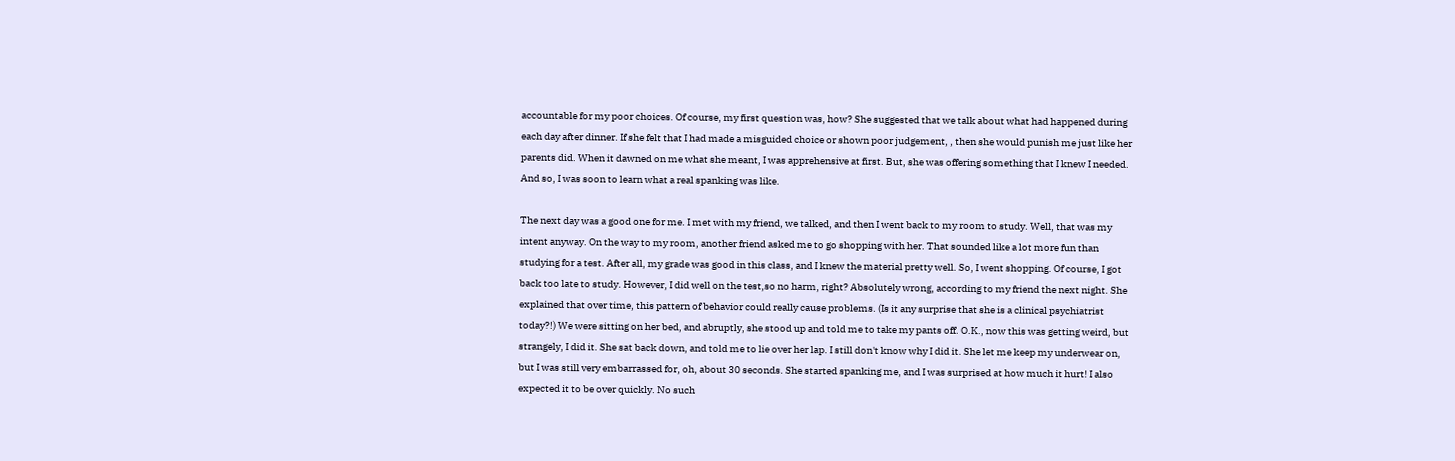accountable for my poor choices. Of course, my first question was, how? She suggested that we talk about what had happened during each day after dinner. If she felt that I had made a misguided choice or shown poor judgement, , then she would punish me just like her parents did. When it dawned on me what she meant, I was apprehensive at first. But, she was offering something that I knew I needed. And so, I was soon to learn what a real spanking was like.

The next day was a good one for me. I met with my friend, we talked, and then I went back to my room to study. Well, that was my intent anyway. On the way to my room, another friend asked me to go shopping with her. That sounded like a lot more fun than studying for a test. After all, my grade was good in this class, and I knew the material pretty well. So, I went shopping. Of course, I got back too late to study. However, I did well on the test,so no harm, right? Absolutely wrong, according to my friend the next night. She explained that over time, this pattern of behavior could really cause problems. (Is it any surprise that she is a clinical psychiatrist today?!) We were sitting on her bed, and abruptly, she stood up and told me to take my pants off. O.K., now this was getting weird, but strangely, I did it. She sat back down, and told me to lie over her lap. I still don't know why I did it. She let me keep my underwear on, but I was still very embarrassed for, oh, about 30 seconds. She started spanking me, and I was surprised at how much it hurt! I also expected it to be over quickly. No such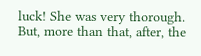luck! She was very thorough. But, more than that, after, the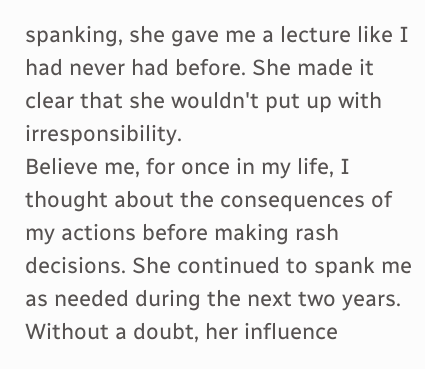spanking, she gave me a lecture like I had never had before. She made it clear that she wouldn't put up with irresponsibility.
Believe me, for once in my life, I thought about the consequences of my actions before making rash decisions. She continued to spank me as needed during the next two years. Without a doubt, her influence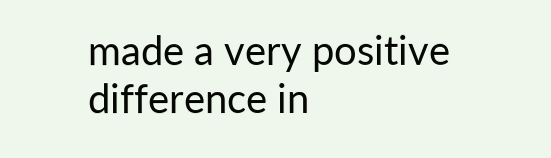made a very positive difference in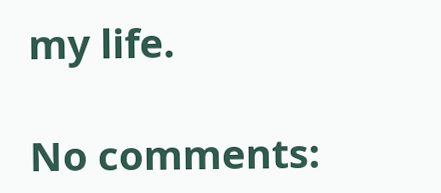my life.

No comments: